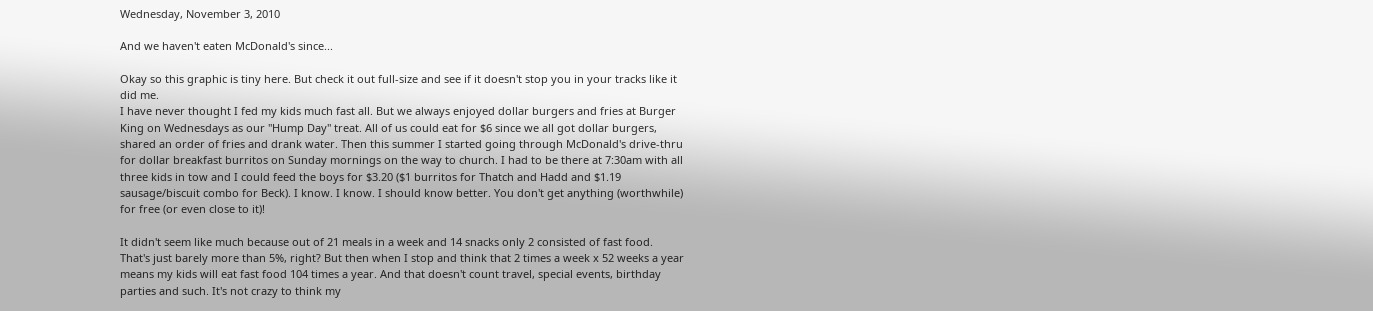Wednesday, November 3, 2010

And we haven't eaten McDonald's since...

Okay so this graphic is tiny here. But check it out full-size and see if it doesn't stop you in your tracks like it did me.
I have never thought I fed my kids much fast all. But we always enjoyed dollar burgers and fries at Burger King on Wednesdays as our "Hump Day" treat. All of us could eat for $6 since we all got dollar burgers, shared an order of fries and drank water. Then this summer I started going through McDonald's drive-thru for dollar breakfast burritos on Sunday mornings on the way to church. I had to be there at 7:30am with all three kids in tow and I could feed the boys for $3.20 ($1 burritos for Thatch and Hadd and $1.19 sausage/biscuit combo for Beck). I know. I know. I should know better. You don't get anything (worthwhile) for free (or even close to it)!

It didn't seem like much because out of 21 meals in a week and 14 snacks only 2 consisted of fast food. That's just barely more than 5%, right? But then when I stop and think that 2 times a week x 52 weeks a year means my kids will eat fast food 104 times a year. And that doesn't count travel, special events, birthday parties and such. It's not crazy to think my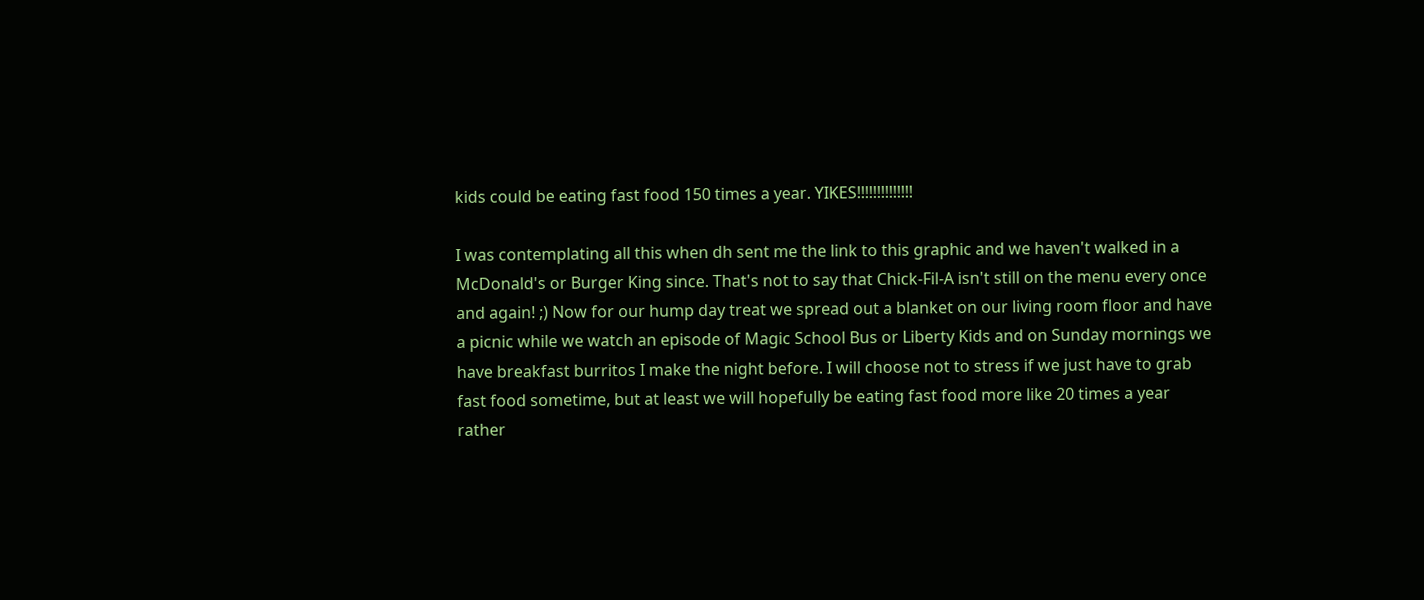kids could be eating fast food 150 times a year. YIKES!!!!!!!!!!!!!!

I was contemplating all this when dh sent me the link to this graphic and we haven't walked in a McDonald's or Burger King since. That's not to say that Chick-Fil-A isn't still on the menu every once and again! ;) Now for our hump day treat we spread out a blanket on our living room floor and have a picnic while we watch an episode of Magic School Bus or Liberty Kids and on Sunday mornings we have breakfast burritos I make the night before. I will choose not to stress if we just have to grab fast food sometime, but at least we will hopefully be eating fast food more like 20 times a year rather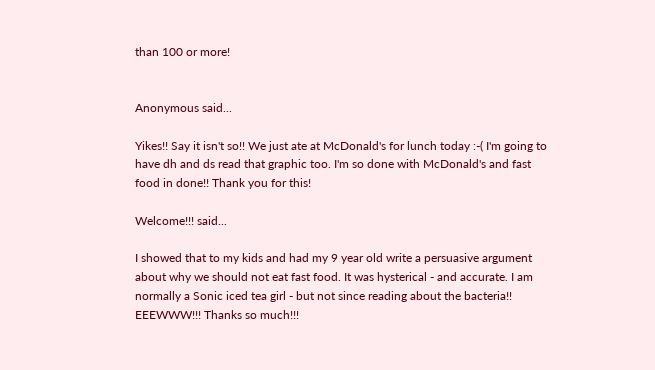than 100 or more!


Anonymous said...

Yikes!! Say it isn't so!! We just ate at McDonald's for lunch today :-( I'm going to have dh and ds read that graphic too. I'm so done with McDonald's and fast food in done!! Thank you for this!

Welcome!!! said...

I showed that to my kids and had my 9 year old write a persuasive argument about why we should not eat fast food. It was hysterical - and accurate. I am normally a Sonic iced tea girl - but not since reading about the bacteria!! EEEWWW!!! Thanks so much!!!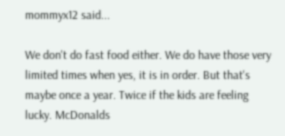mommyx12 said...

We don't do fast food either. We do have those very limited times when yes, it is in order. But that's maybe once a year. Twice if the kids are feeling lucky. McDonalds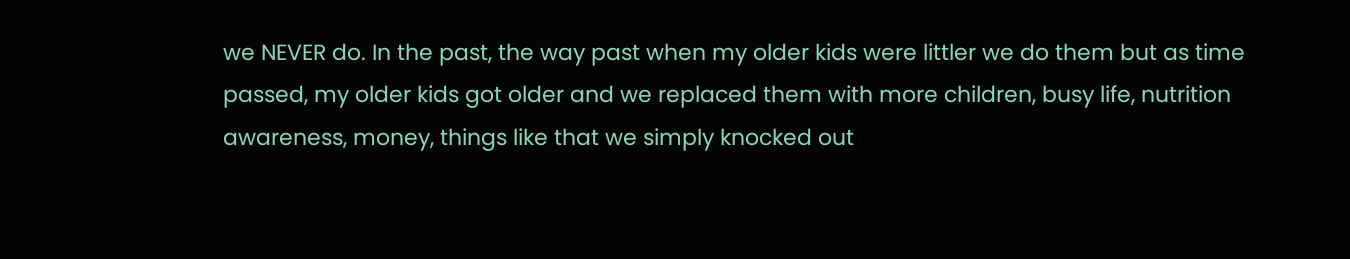we NEVER do. In the past, the way past when my older kids were littler we do them but as time passed, my older kids got older and we replaced them with more children, busy life, nutrition awareness, money, things like that we simply knocked out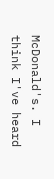McDonald's. I think I've heard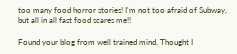too many food horror stories! I'm not too afraid of Subway, but all in all fast food scares me!!

Found your blog from well trained mind. Thought I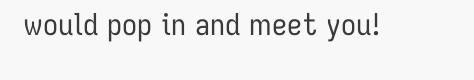would pop in and meet you!